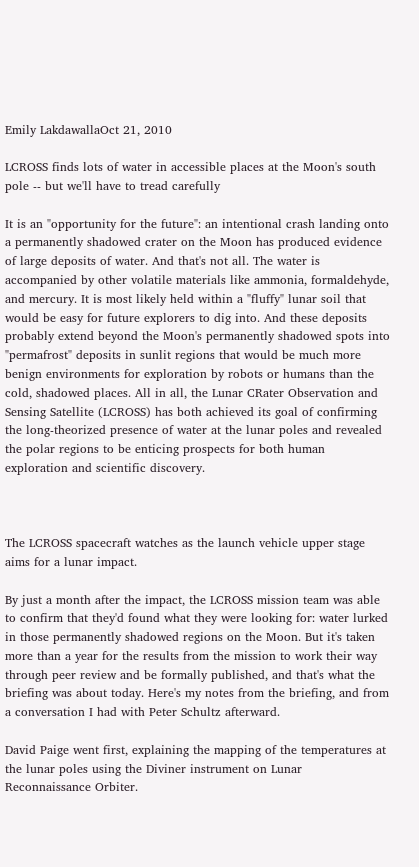Emily LakdawallaOct 21, 2010

LCROSS finds lots of water in accessible places at the Moon's south pole -- but we'll have to tread carefully

It is an "opportunity for the future": an intentional crash landing onto a permanently shadowed crater on the Moon has produced evidence of large deposits of water. And that's not all. The water is accompanied by other volatile materials like ammonia, formaldehyde, and mercury. It is most likely held within a "fluffy" lunar soil that would be easy for future explorers to dig into. And these deposits probably extend beyond the Moon's permanently shadowed spots into "permafrost" deposits in sunlit regions that would be much more benign environments for exploration by robots or humans than the cold, shadowed places. All in all, the Lunar CRater Observation and Sensing Satellite (LCROSS) has both achieved its goal of confirming the long-theorized presence of water at the lunar poles and revealed the polar regions to be enticing prospects for both human exploration and scientific discovery.



The LCROSS spacecraft watches as the launch vehicle upper stage aims for a lunar impact.

By just a month after the impact, the LCROSS mission team was able to confirm that they'd found what they were looking for: water lurked in those permanently shadowed regions on the Moon. But it's taken more than a year for the results from the mission to work their way through peer review and be formally published, and that's what the briefing was about today. Here's my notes from the briefing, and from a conversation I had with Peter Schultz afterward.

David Paige went first, explaining the mapping of the temperatures at the lunar poles using the Diviner instrument on Lunar Reconnaissance Orbiter.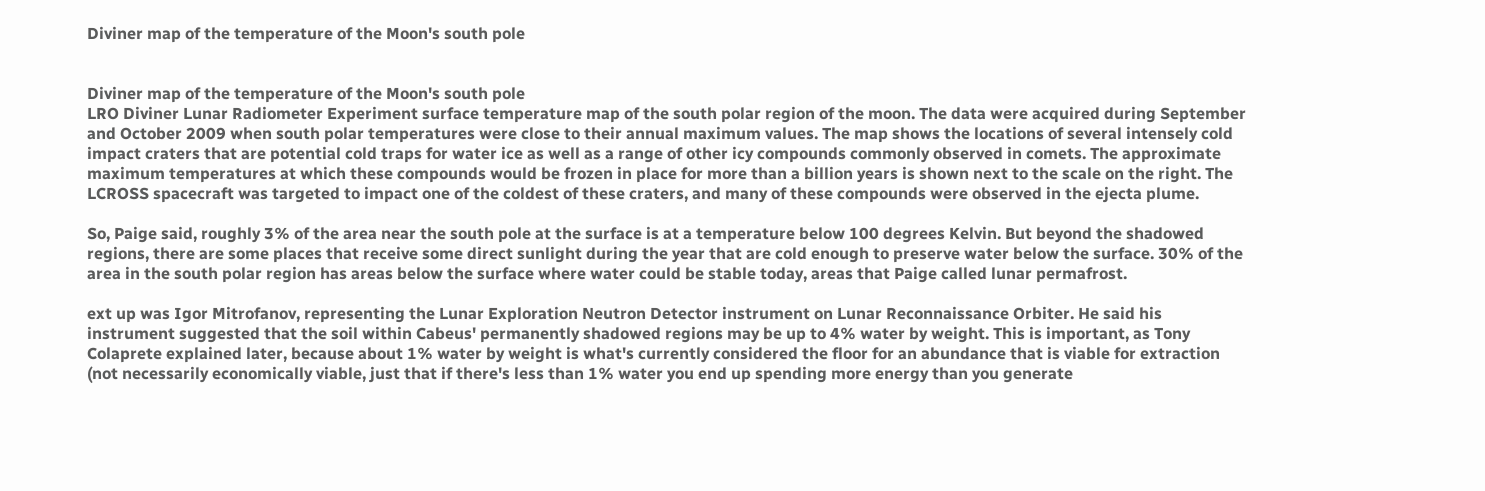Diviner map of the temperature of the Moon's south pole


Diviner map of the temperature of the Moon's south pole
LRO Diviner Lunar Radiometer Experiment surface temperature map of the south polar region of the moon. The data were acquired during September and October 2009 when south polar temperatures were close to their annual maximum values. The map shows the locations of several intensely cold impact craters that are potential cold traps for water ice as well as a range of other icy compounds commonly observed in comets. The approximate maximum temperatures at which these compounds would be frozen in place for more than a billion years is shown next to the scale on the right. The LCROSS spacecraft was targeted to impact one of the coldest of these craters, and many of these compounds were observed in the ejecta plume.

So, Paige said, roughly 3% of the area near the south pole at the surface is at a temperature below 100 degrees Kelvin. But beyond the shadowed regions, there are some places that receive some direct sunlight during the year that are cold enough to preserve water below the surface. 30% of the area in the south polar region has areas below the surface where water could be stable today, areas that Paige called lunar permafrost.

ext up was Igor Mitrofanov, representing the Lunar Exploration Neutron Detector instrument on Lunar Reconnaissance Orbiter. He said his instrument suggested that the soil within Cabeus' permanently shadowed regions may be up to 4% water by weight. This is important, as Tony Colaprete explained later, because about 1% water by weight is what's currently considered the floor for an abundance that is viable for extraction (not necessarily economically viable, just that if there's less than 1% water you end up spending more energy than you generate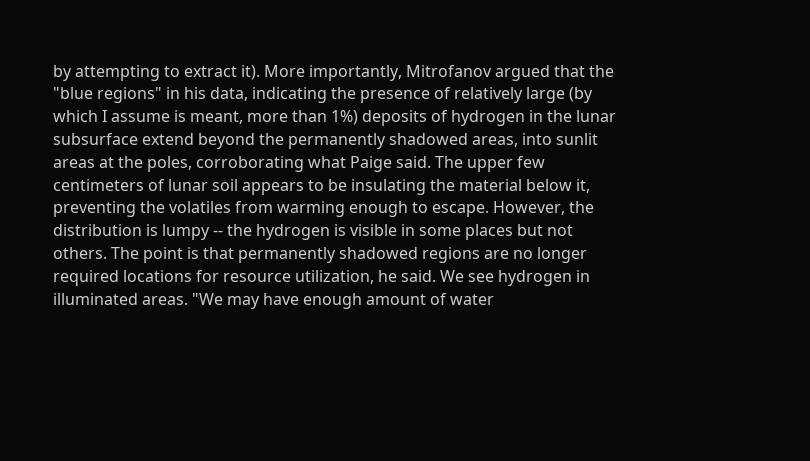by attempting to extract it). More importantly, Mitrofanov argued that the "blue regions" in his data, indicating the presence of relatively large (by which I assume is meant, more than 1%) deposits of hydrogen in the lunar subsurface extend beyond the permanently shadowed areas, into sunlit areas at the poles, corroborating what Paige said. The upper few centimeters of lunar soil appears to be insulating the material below it, preventing the volatiles from warming enough to escape. However, the distribution is lumpy -- the hydrogen is visible in some places but not others. The point is that permanently shadowed regions are no longer required locations for resource utilization, he said. We see hydrogen in illuminated areas. "We may have enough amount of water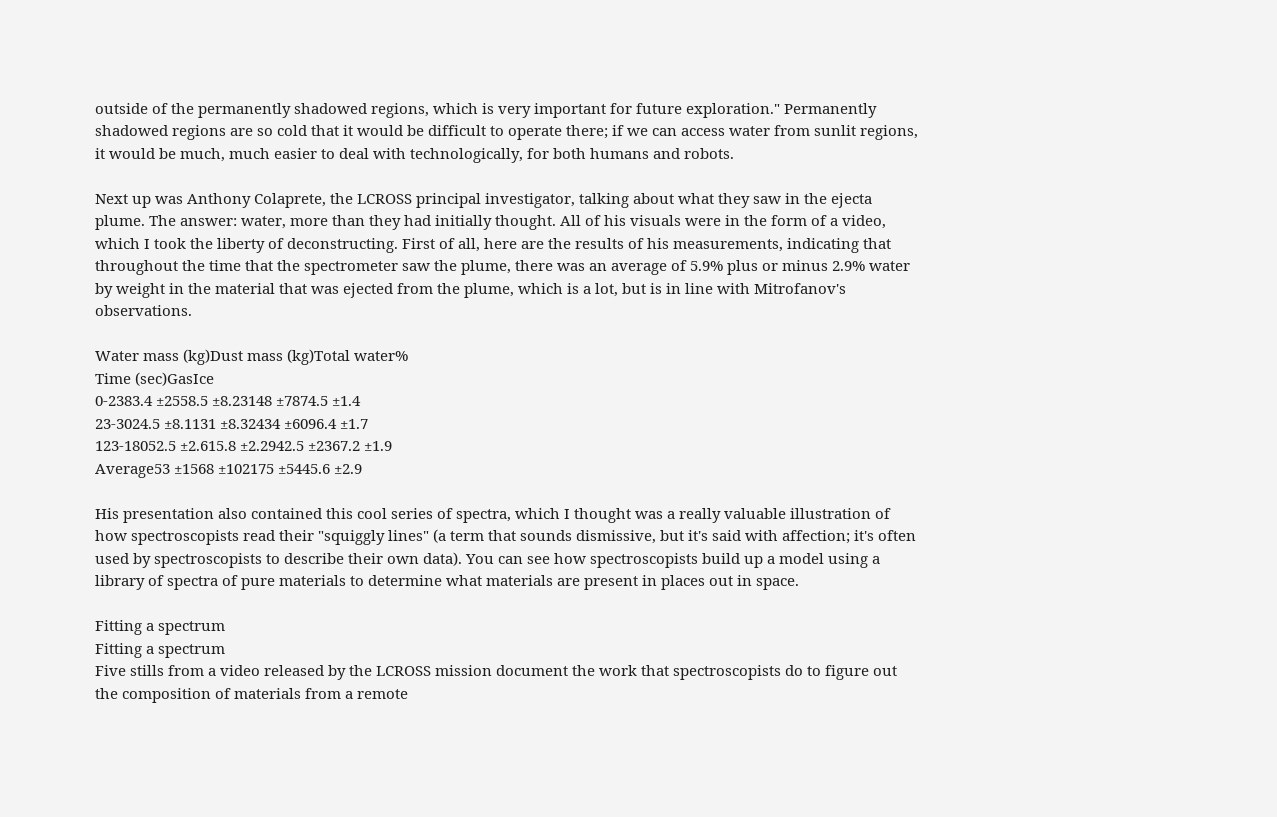outside of the permanently shadowed regions, which is very important for future exploration." Permanently shadowed regions are so cold that it would be difficult to operate there; if we can access water from sunlit regions, it would be much, much easier to deal with technologically, for both humans and robots.

Next up was Anthony Colaprete, the LCROSS principal investigator, talking about what they saw in the ejecta plume. The answer: water, more than they had initially thought. All of his visuals were in the form of a video, which I took the liberty of deconstructing. First of all, here are the results of his measurements, indicating that throughout the time that the spectrometer saw the plume, there was an average of 5.9% plus or minus 2.9% water by weight in the material that was ejected from the plume, which is a lot, but is in line with Mitrofanov's observations.

Water mass (kg)Dust mass (kg)Total water%
Time (sec)GasIce
0-2383.4 ±2558.5 ±8.23148 ±7874.5 ±1.4
23-3024.5 ±8.1131 ±8.32434 ±6096.4 ±1.7
123-18052.5 ±2.615.8 ±2.2942.5 ±2367.2 ±1.9
Average53 ±1568 ±102175 ±5445.6 ±2.9

His presentation also contained this cool series of spectra, which I thought was a really valuable illustration of how spectroscopists read their "squiggly lines" (a term that sounds dismissive, but it's said with affection; it's often used by spectroscopists to describe their own data). You can see how spectroscopists build up a model using a library of spectra of pure materials to determine what materials are present in places out in space.

Fitting a spectrum
Fitting a spectrum
Five stills from a video released by the LCROSS mission document the work that spectroscopists do to figure out the composition of materials from a remote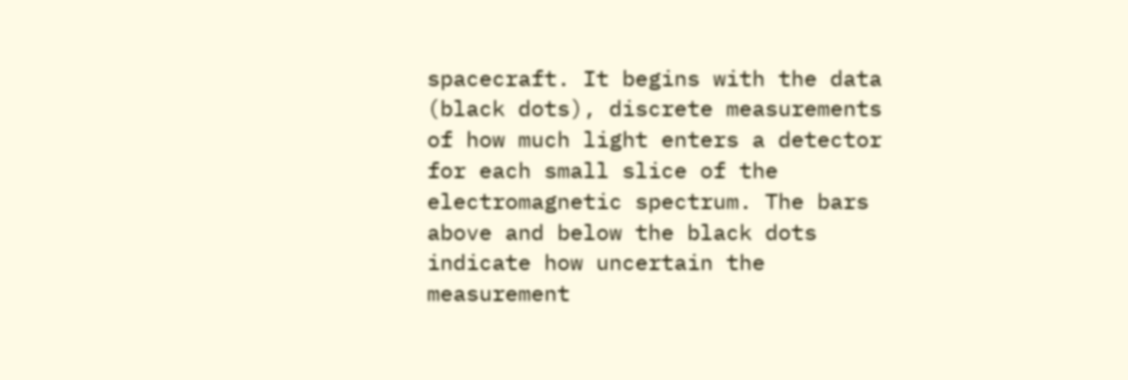spacecraft. It begins with the data (black dots), discrete measurements of how much light enters a detector for each small slice of the electromagnetic spectrum. The bars above and below the black dots indicate how uncertain the measurement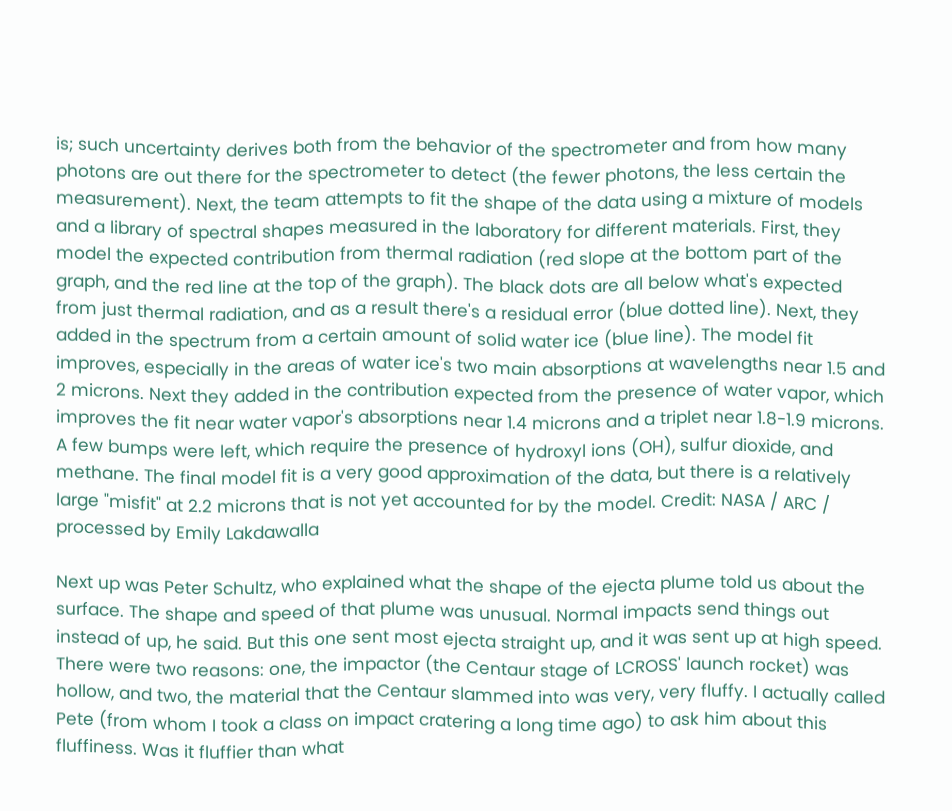is; such uncertainty derives both from the behavior of the spectrometer and from how many photons are out there for the spectrometer to detect (the fewer photons, the less certain the measurement). Next, the team attempts to fit the shape of the data using a mixture of models and a library of spectral shapes measured in the laboratory for different materials. First, they model the expected contribution from thermal radiation (red slope at the bottom part of the graph, and the red line at the top of the graph). The black dots are all below what's expected from just thermal radiation, and as a result there's a residual error (blue dotted line). Next, they added in the spectrum from a certain amount of solid water ice (blue line). The model fit improves, especially in the areas of water ice's two main absorptions at wavelengths near 1.5 and 2 microns. Next they added in the contribution expected from the presence of water vapor, which improves the fit near water vapor's absorptions near 1.4 microns and a triplet near 1.8-1.9 microns. A few bumps were left, which require the presence of hydroxyl ions (OH), sulfur dioxide, and methane. The final model fit is a very good approximation of the data, but there is a relatively large "misfit" at 2.2 microns that is not yet accounted for by the model. Credit: NASA / ARC / processed by Emily Lakdawalla

Next up was Peter Schultz, who explained what the shape of the ejecta plume told us about the surface. The shape and speed of that plume was unusual. Normal impacts send things out instead of up, he said. But this one sent most ejecta straight up, and it was sent up at high speed. There were two reasons: one, the impactor (the Centaur stage of LCROSS' launch rocket) was hollow, and two, the material that the Centaur slammed into was very, very fluffy. I actually called Pete (from whom I took a class on impact cratering a long time ago) to ask him about this fluffiness. Was it fluffier than what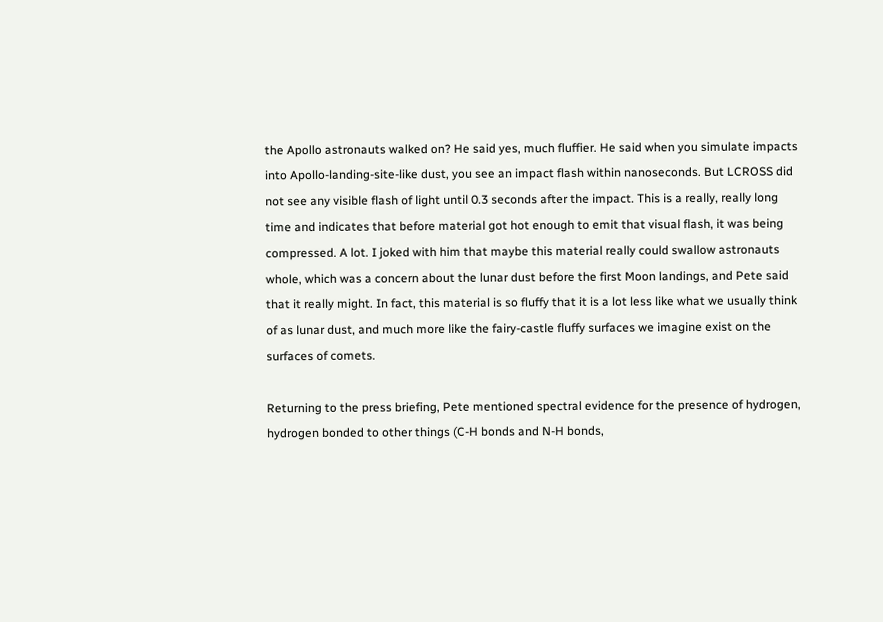the Apollo astronauts walked on? He said yes, much fluffier. He said when you simulate impacts into Apollo-landing-site-like dust, you see an impact flash within nanoseconds. But LCROSS did not see any visible flash of light until 0.3 seconds after the impact. This is a really, really long time and indicates that before material got hot enough to emit that visual flash, it was being compressed. A lot. I joked with him that maybe this material really could swallow astronauts whole, which was a concern about the lunar dust before the first Moon landings, and Pete said that it really might. In fact, this material is so fluffy that it is a lot less like what we usually think of as lunar dust, and much more like the fairy-castle fluffy surfaces we imagine exist on the surfaces of comets.

Returning to the press briefing, Pete mentioned spectral evidence for the presence of hydrogen, hydrogen bonded to other things (C-H bonds and N-H bonds,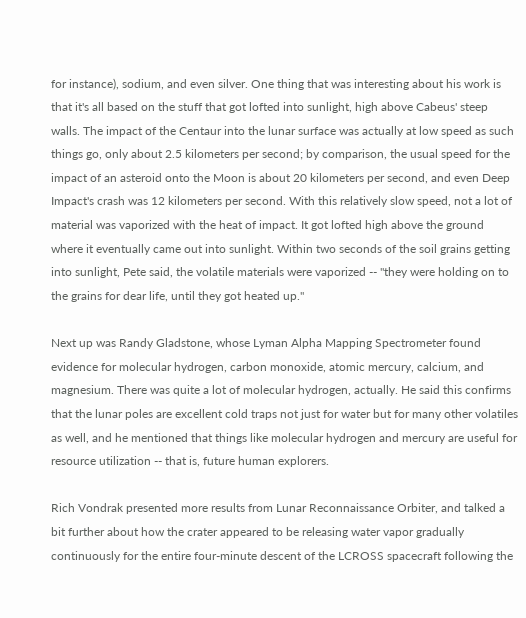for instance), sodium, and even silver. One thing that was interesting about his work is that it's all based on the stuff that got lofted into sunlight, high above Cabeus' steep walls. The impact of the Centaur into the lunar surface was actually at low speed as such things go, only about 2.5 kilometers per second; by comparison, the usual speed for the impact of an asteroid onto the Moon is about 20 kilometers per second, and even Deep Impact's crash was 12 kilometers per second. With this relatively slow speed, not a lot of material was vaporized with the heat of impact. It got lofted high above the ground where it eventually came out into sunlight. Within two seconds of the soil grains getting into sunlight, Pete said, the volatile materials were vaporized -- "they were holding on to the grains for dear life, until they got heated up."

Next up was Randy Gladstone, whose Lyman Alpha Mapping Spectrometer found evidence for molecular hydrogen, carbon monoxide, atomic mercury, calcium, and magnesium. There was quite a lot of molecular hydrogen, actually. He said this confirms that the lunar poles are excellent cold traps not just for water but for many other volatiles as well, and he mentioned that things like molecular hydrogen and mercury are useful for resource utilization -- that is, future human explorers.

Rich Vondrak presented more results from Lunar Reconnaissance Orbiter, and talked a bit further about how the crater appeared to be releasing water vapor gradually continuously for the entire four-minute descent of the LCROSS spacecraft following the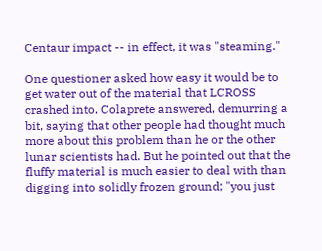Centaur impact -- in effect, it was "steaming."

One questioner asked how easy it would be to get water out of the material that LCROSS crashed into. Colaprete answered, demurring a bit, saying that other people had thought much more about this problem than he or the other lunar scientists had. But he pointed out that the fluffy material is much easier to deal with than digging into solidly frozen ground; "you just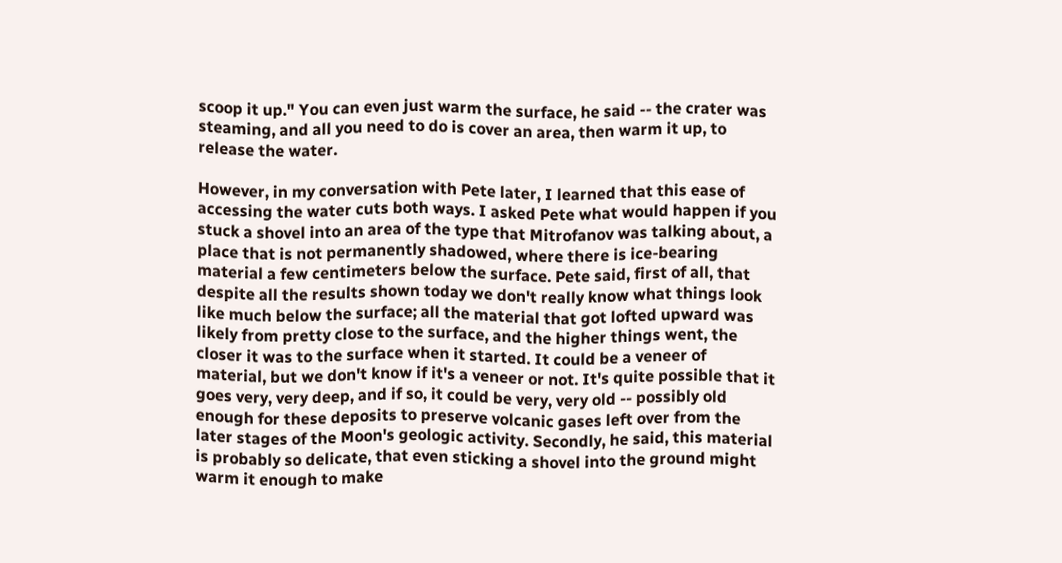scoop it up." You can even just warm the surface, he said -- the crater was steaming, and all you need to do is cover an area, then warm it up, to release the water.

However, in my conversation with Pete later, I learned that this ease of accessing the water cuts both ways. I asked Pete what would happen if you stuck a shovel into an area of the type that Mitrofanov was talking about, a place that is not permanently shadowed, where there is ice-bearing material a few centimeters below the surface. Pete said, first of all, that despite all the results shown today we don't really know what things look like much below the surface; all the material that got lofted upward was likely from pretty close to the surface, and the higher things went, the closer it was to the surface when it started. It could be a veneer of material, but we don't know if it's a veneer or not. It's quite possible that it goes very, very deep, and if so, it could be very, very old -- possibly old enough for these deposits to preserve volcanic gases left over from the later stages of the Moon's geologic activity. Secondly, he said, this material is probably so delicate, that even sticking a shovel into the ground might warm it enough to make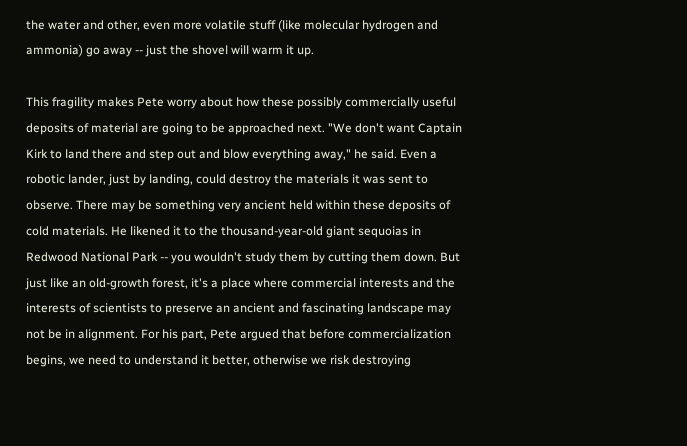the water and other, even more volatile stuff (like molecular hydrogen and ammonia) go away -- just the shovel will warm it up.

This fragility makes Pete worry about how these possibly commercially useful deposits of material are going to be approached next. "We don't want Captain Kirk to land there and step out and blow everything away," he said. Even a robotic lander, just by landing, could destroy the materials it was sent to observe. There may be something very ancient held within these deposits of cold materials. He likened it to the thousand-year-old giant sequoias in Redwood National Park -- you wouldn't study them by cutting them down. But just like an old-growth forest, it's a place where commercial interests and the interests of scientists to preserve an ancient and fascinating landscape may not be in alignment. For his part, Pete argued that before commercialization begins, we need to understand it better, otherwise we risk destroying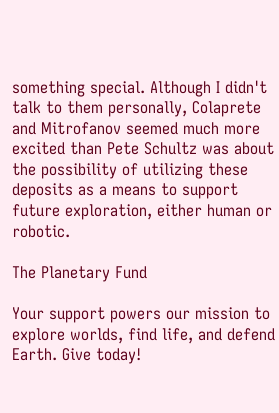something special. Although I didn't talk to them personally, Colaprete and Mitrofanov seemed much more excited than Pete Schultz was about the possibility of utilizing these deposits as a means to support future exploration, either human or robotic.

The Planetary Fund

Your support powers our mission to explore worlds, find life, and defend Earth. Give today!